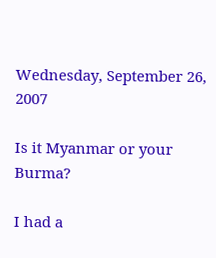Wednesday, September 26, 2007

Is it Myanmar or your Burma?

I had a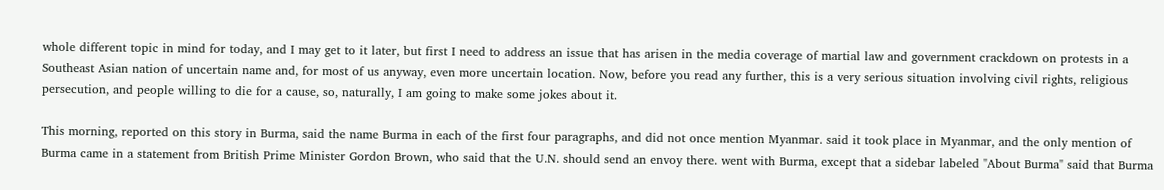whole different topic in mind for today, and I may get to it later, but first I need to address an issue that has arisen in the media coverage of martial law and government crackdown on protests in a Southeast Asian nation of uncertain name and, for most of us anyway, even more uncertain location. Now, before you read any further, this is a very serious situation involving civil rights, religious persecution, and people willing to die for a cause, so, naturally, I am going to make some jokes about it.

This morning, reported on this story in Burma, said the name Burma in each of the first four paragraphs, and did not once mention Myanmar. said it took place in Myanmar, and the only mention of Burma came in a statement from British Prime Minister Gordon Brown, who said that the U.N. should send an envoy there. went with Burma, except that a sidebar labeled "About Burma" said that Burma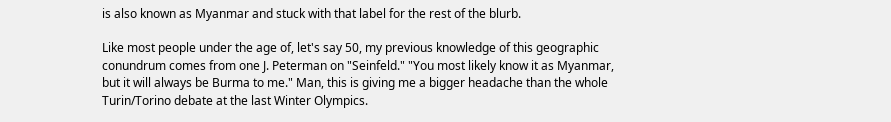is also known as Myanmar and stuck with that label for the rest of the blurb.

Like most people under the age of, let's say 50, my previous knowledge of this geographic conundrum comes from one J. Peterman on "Seinfeld." "You most likely know it as Myanmar, but it will always be Burma to me." Man, this is giving me a bigger headache than the whole Turin/Torino debate at the last Winter Olympics.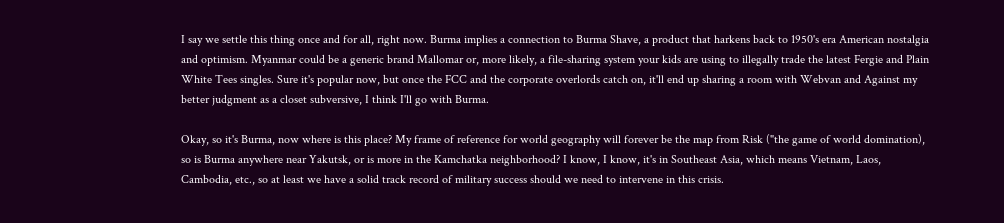I say we settle this thing once and for all, right now. Burma implies a connection to Burma Shave, a product that harkens back to 1950's era American nostalgia and optimism. Myanmar could be a generic brand Mallomar or, more likely, a file-sharing system your kids are using to illegally trade the latest Fergie and Plain White Tees singles. Sure it's popular now, but once the FCC and the corporate overlords catch on, it'll end up sharing a room with Webvan and Against my better judgment as a closet subversive, I think I'll go with Burma.

Okay, so it's Burma, now where is this place? My frame of reference for world geography will forever be the map from Risk ("the game of world domination), so is Burma anywhere near Yakutsk, or is more in the Kamchatka neighborhood? I know, I know, it's in Southeast Asia, which means Vietnam, Laos, Cambodia, etc., so at least we have a solid track record of military success should we need to intervene in this crisis.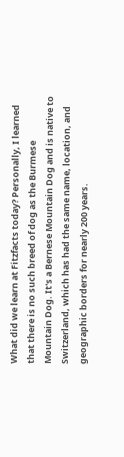What did we learn at Fitzfacts today? Personally, I learned that there is no such breed of dog as the Burmese Mountain Dog. It's a Bernese Mountain Dog and is native to Switzerland, which has had the same name, location, and geographic borders for nearly 200 years.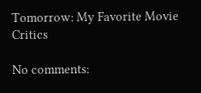Tomorrow: My Favorite Movie Critics

No comments: